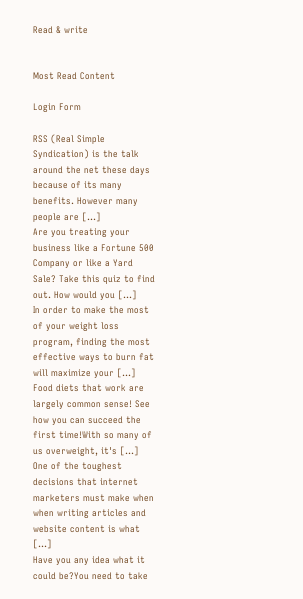Read & write


Most Read Content

Login Form

RSS (Real Simple Syndication) is the talk around the net these days because of its many benefits. However many people are [...]
Are you treating your business like a Fortune 500 Company or like a Yard Sale? Take this quiz to find out. How would you [...]
In order to make the most of your weight loss program, finding the most effective ways to burn fat will maximize your [...]
Food diets that work are largely common sense! See how you can succeed the first time!With so many of us overweight, it's [...]
One of the toughest decisions that internet marketers must make when when writing articles and website content is what [...]
Have you any idea what it could be?You need to take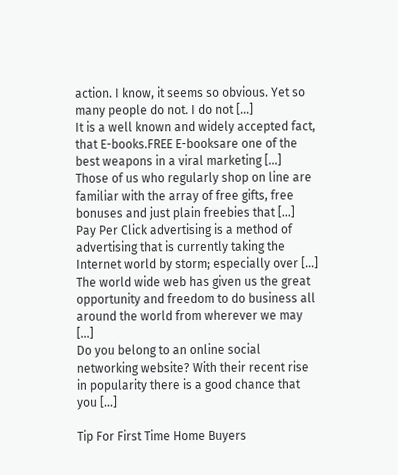action. I know, it seems so obvious. Yet so many people do not. I do not [...]
It is a well known and widely accepted fact, that E-books.FREE E-booksare one of the best weapons in a viral marketing [...]
Those of us who regularly shop on line are familiar with the array of free gifts, free bonuses and just plain freebies that [...]
Pay Per Click advertising is a method of advertising that is currently taking the Internet world by storm; especially over [...]
The world wide web has given us the great opportunity and freedom to do business all around the world from wherever we may [...]
Do you belong to an online social networking website? With their recent rise in popularity there is a good chance that you [...]

Tip For First Time Home Buyers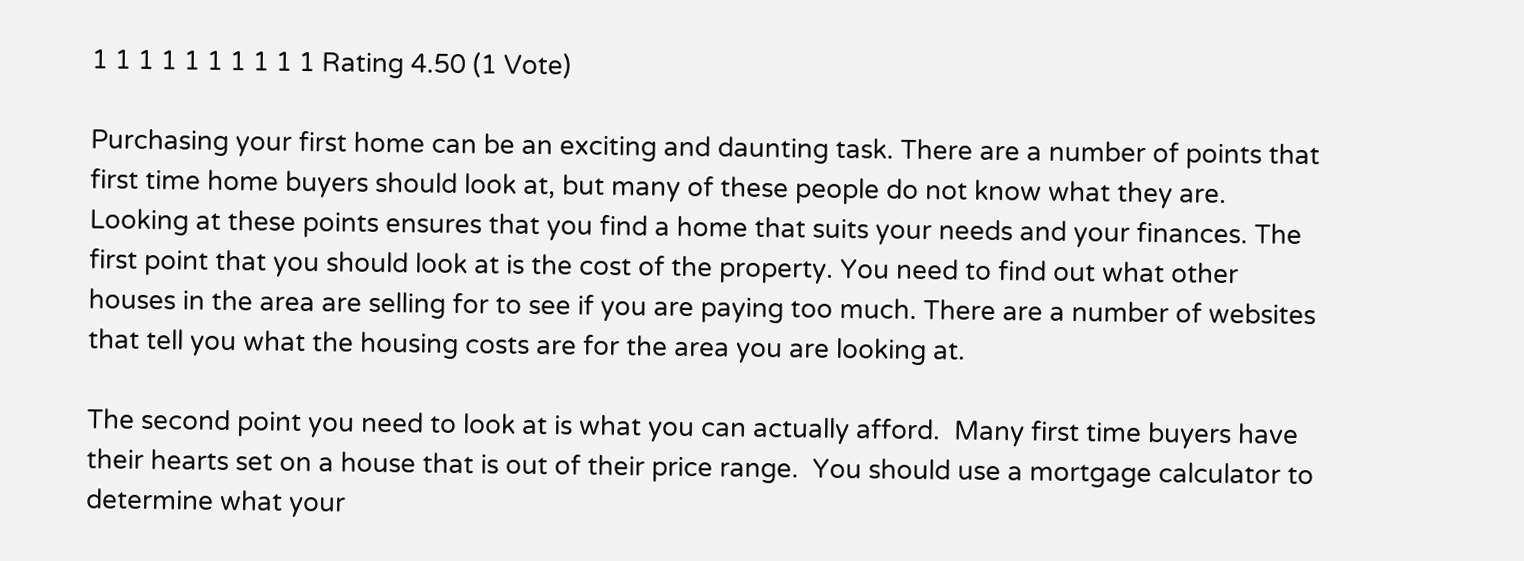1 1 1 1 1 1 1 1 1 1 Rating 4.50 (1 Vote)

Purchasing your first home can be an exciting and daunting task. There are a number of points that first time home buyers should look at, but many of these people do not know what they are. Looking at these points ensures that you find a home that suits your needs and your finances. The first point that you should look at is the cost of the property. You need to find out what other houses in the area are selling for to see if you are paying too much. There are a number of websites that tell you what the housing costs are for the area you are looking at.

The second point you need to look at is what you can actually afford.  Many first time buyers have their hearts set on a house that is out of their price range.  You should use a mortgage calculator to determine what your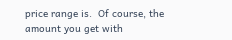price range is.  Of course, the amount you get with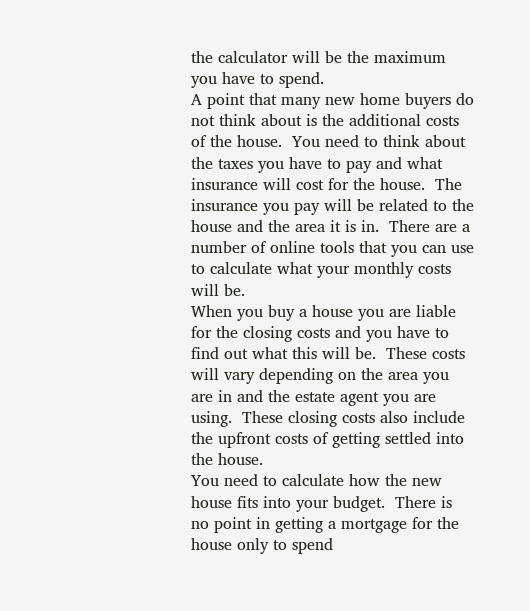the calculator will be the maximum you have to spend.
A point that many new home buyers do not think about is the additional costs of the house.  You need to think about the taxes you have to pay and what insurance will cost for the house.  The insurance you pay will be related to the house and the area it is in.  There are a number of online tools that you can use to calculate what your monthly costs will be.
When you buy a house you are liable for the closing costs and you have to find out what this will be.  These costs will vary depending on the area you are in and the estate agent you are using.  These closing costs also include the upfront costs of getting settled into the house.
You need to calculate how the new house fits into your budget.  There is no point in getting a mortgage for the house only to spend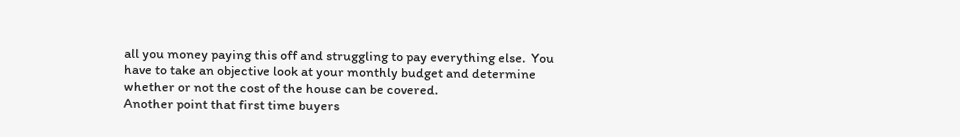all you money paying this off and struggling to pay everything else.  You have to take an objective look at your monthly budget and determine whether or not the cost of the house can be covered.
Another point that first time buyers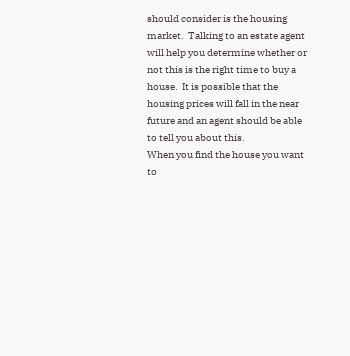should consider is the housing market.  Talking to an estate agent will help you determine whether or not this is the right time to buy a house.  It is possible that the housing prices will fall in the near future and an agent should be able to tell you about this.
When you find the house you want to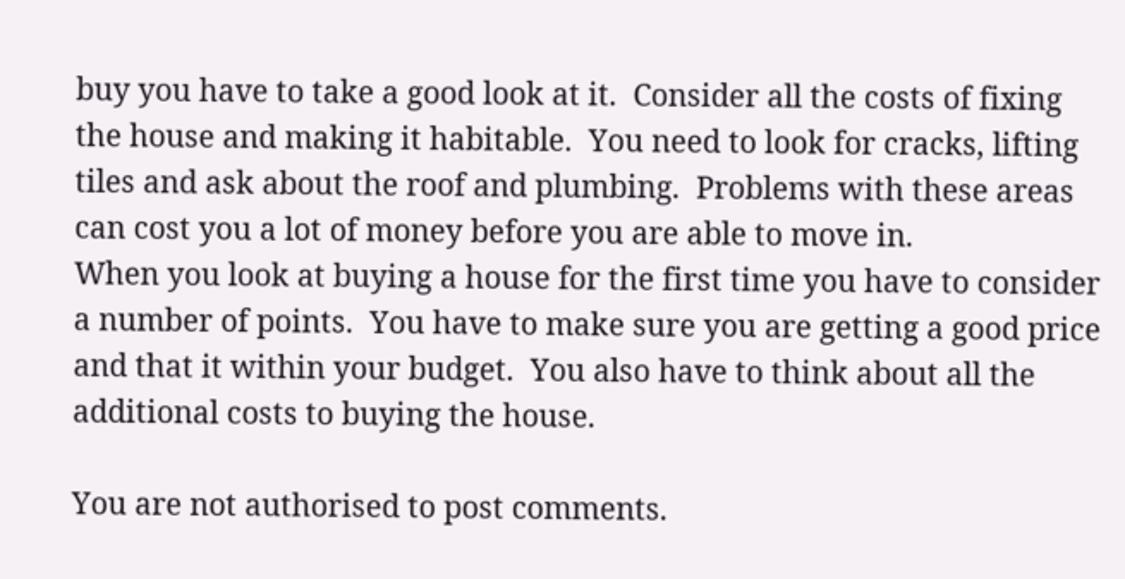buy you have to take a good look at it.  Consider all the costs of fixing the house and making it habitable.  You need to look for cracks, lifting tiles and ask about the roof and plumbing.  Problems with these areas can cost you a lot of money before you are able to move in.
When you look at buying a house for the first time you have to consider a number of points.  You have to make sure you are getting a good price and that it within your budget.  You also have to think about all the additional costs to buying the house.

You are not authorised to post comments.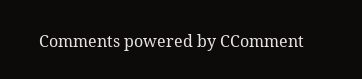Comments powered by CComment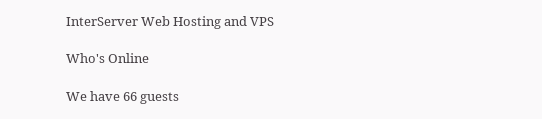InterServer Web Hosting and VPS

Who's Online

We have 66 guests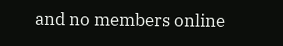and no members online